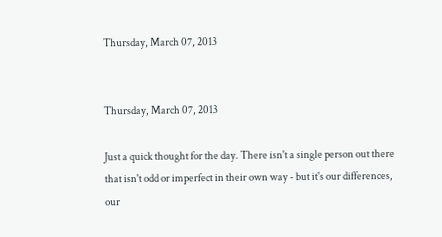Thursday, March 07, 2013


Thursday, March 07, 2013

Just a quick thought for the day. There isn't a single person out there that isn't odd or imperfect in their own way - but it's our differences, our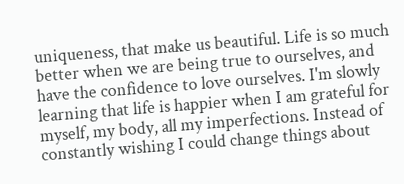uniqueness, that make us beautiful. Life is so much better when we are being true to ourselves, and have the confidence to love ourselves. I'm slowly learning that life is happier when I am grateful for myself, my body, all my imperfections. Instead of constantly wishing I could change things about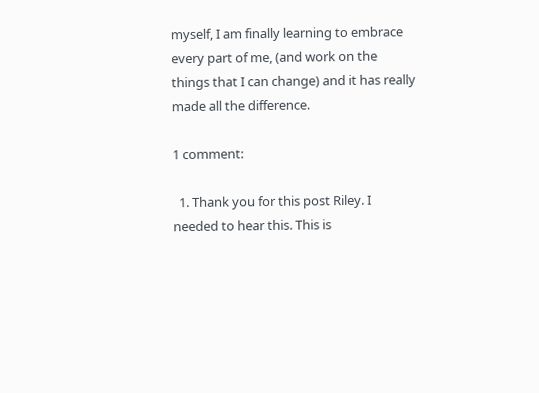myself, I am finally learning to embrace every part of me, (and work on the things that I can change) and it has really made all the difference.

1 comment:

  1. Thank you for this post Riley. I needed to hear this. This is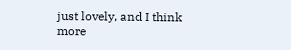just lovely, and I think more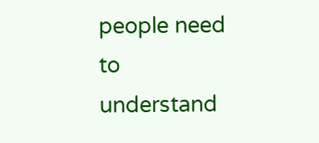people need to understand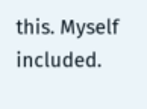this. Myself included.